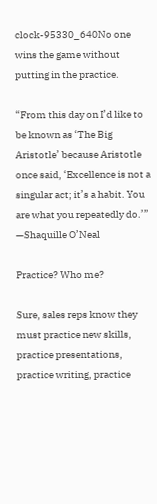clock-95330_640No one wins the game without putting in the practice.

“From this day on I’d like to be known as ‘The Big Aristotle’ because Aristotle once said, ‘Excellence is not a singular act; it’s a habit. You are what you repeatedly do.’” —Shaquille O’Neal

Practice? Who me?

Sure, sales reps know they must practice new skills, practice presentations, practice writing, practice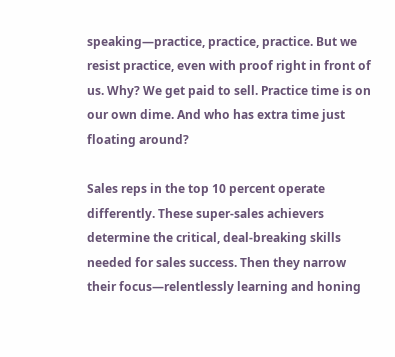speaking—practice, practice, practice. But we resist practice, even with proof right in front of us. Why? We get paid to sell. Practice time is on our own dime. And who has extra time just floating around?

Sales reps in the top 10 percent operate differently. These super-sales achievers determine the critical, deal-breaking skills needed for sales success. Then they narrow their focus—relentlessly learning and honing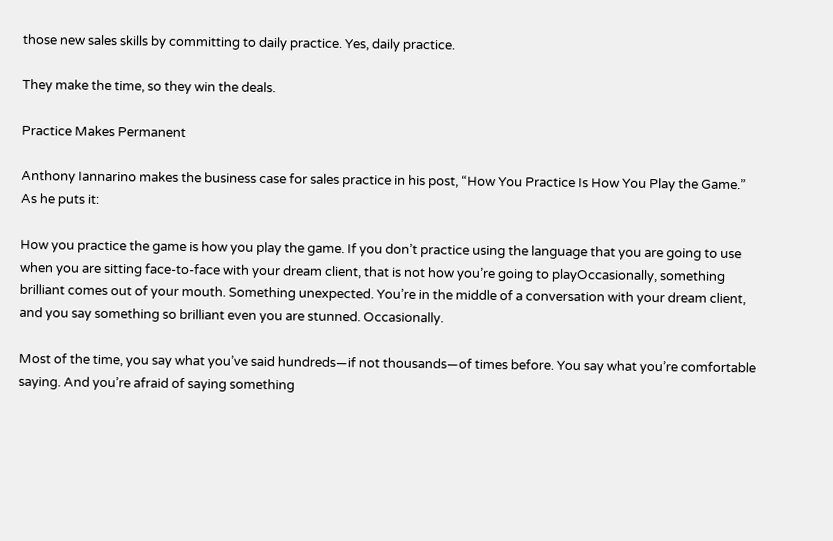those new sales skills by committing to daily practice. Yes, daily practice.

They make the time, so they win the deals.

Practice Makes Permanent

Anthony Iannarino makes the business case for sales practice in his post, “How You Practice Is How You Play the Game.” As he puts it:

How you practice the game is how you play the game. If you don’t practice using the language that you are going to use when you are sitting face-to-face with your dream client, that is not how you’re going to playOccasionally, something brilliant comes out of your mouth. Something unexpected. You’re in the middle of a conversation with your dream client, and you say something so brilliant even you are stunned. Occasionally.

Most of the time, you say what you’ve said hundreds—if not thousands—of times before. You say what you’re comfortable saying. And you’re afraid of saying something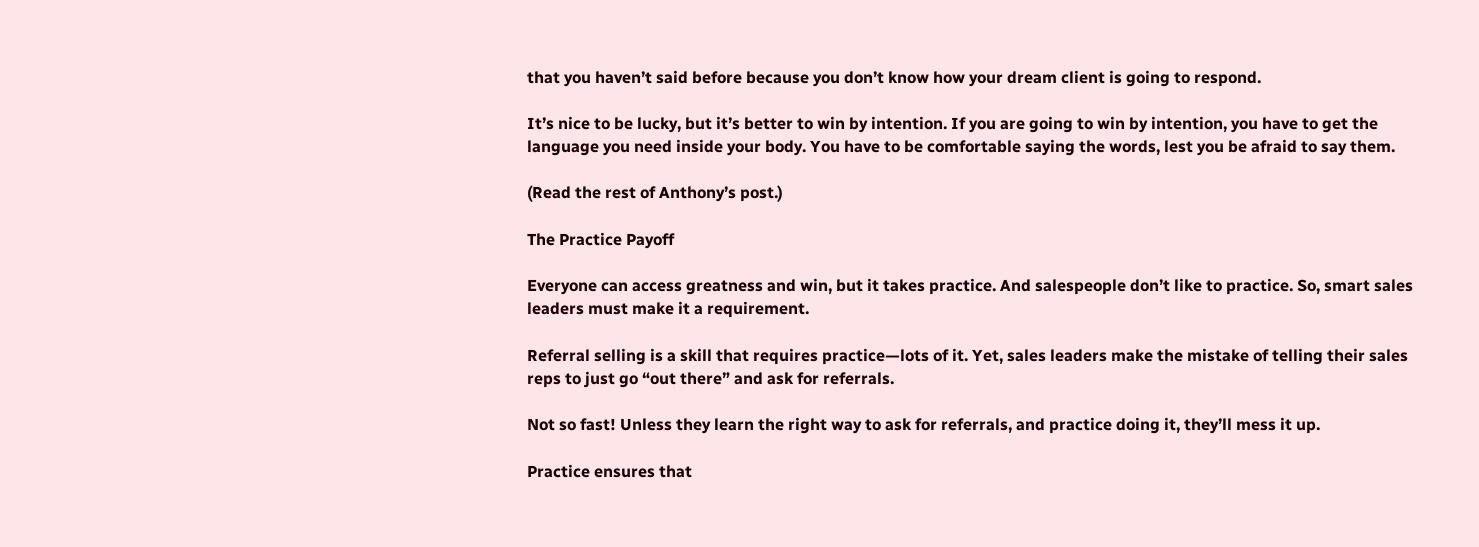that you haven’t said before because you don’t know how your dream client is going to respond.

It’s nice to be lucky, but it’s better to win by intention. If you are going to win by intention, you have to get the language you need inside your body. You have to be comfortable saying the words, lest you be afraid to say them.

(Read the rest of Anthony’s post.)

The Practice Payoff

Everyone can access greatness and win, but it takes practice. And salespeople don’t like to practice. So, smart sales leaders must make it a requirement.

Referral selling is a skill that requires practice—lots of it. Yet, sales leaders make the mistake of telling their sales reps to just go “out there” and ask for referrals.

Not so fast! Unless they learn the right way to ask for referrals, and practice doing it, they’ll mess it up.

Practice ensures that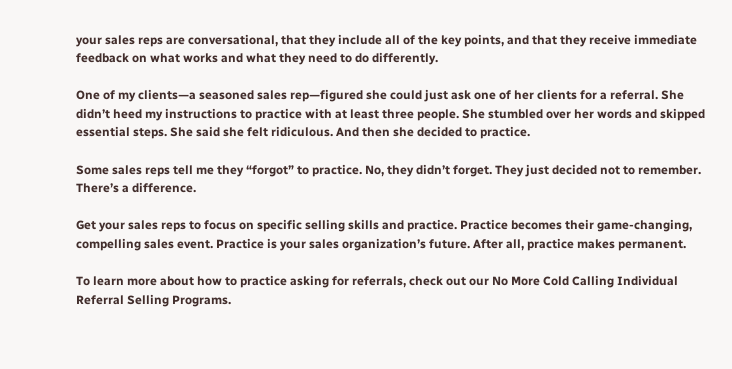your sales reps are conversational, that they include all of the key points, and that they receive immediate feedback on what works and what they need to do differently.

One of my clients—a seasoned sales rep—figured she could just ask one of her clients for a referral. She didn’t heed my instructions to practice with at least three people. She stumbled over her words and skipped essential steps. She said she felt ridiculous. And then she decided to practice.

Some sales reps tell me they “forgot” to practice. No, they didn’t forget. They just decided not to remember. There’s a difference.

Get your sales reps to focus on specific selling skills and practice. Practice becomes their game-changing, compelling sales event. Practice is your sales organization’s future. After all, practice makes permanent.

To learn more about how to practice asking for referrals, check out our No More Cold Calling Individual Referral Selling Programs.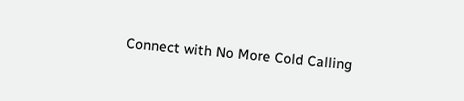Connect with No More Cold Calling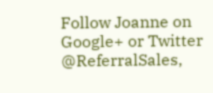Follow Joanne on Google+ or Twitter @ReferralSales,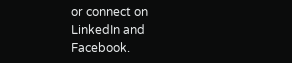or connect on LinkedIn and Facebook.